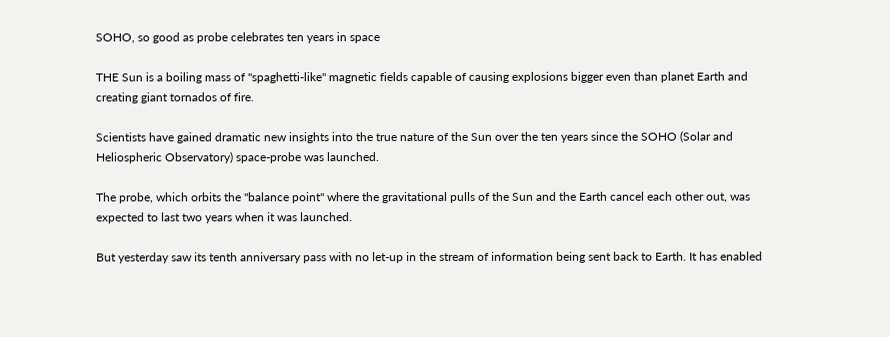SOHO, so good as probe celebrates ten years in space

THE Sun is a boiling mass of "spaghetti-like" magnetic fields capable of causing explosions bigger even than planet Earth and creating giant tornados of fire.

Scientists have gained dramatic new insights into the true nature of the Sun over the ten years since the SOHO (Solar and Heliospheric Observatory) space-probe was launched.

The probe, which orbits the "balance point" where the gravitational pulls of the Sun and the Earth cancel each other out, was expected to last two years when it was launched.

But yesterday saw its tenth anniversary pass with no let-up in the stream of information being sent back to Earth. It has enabled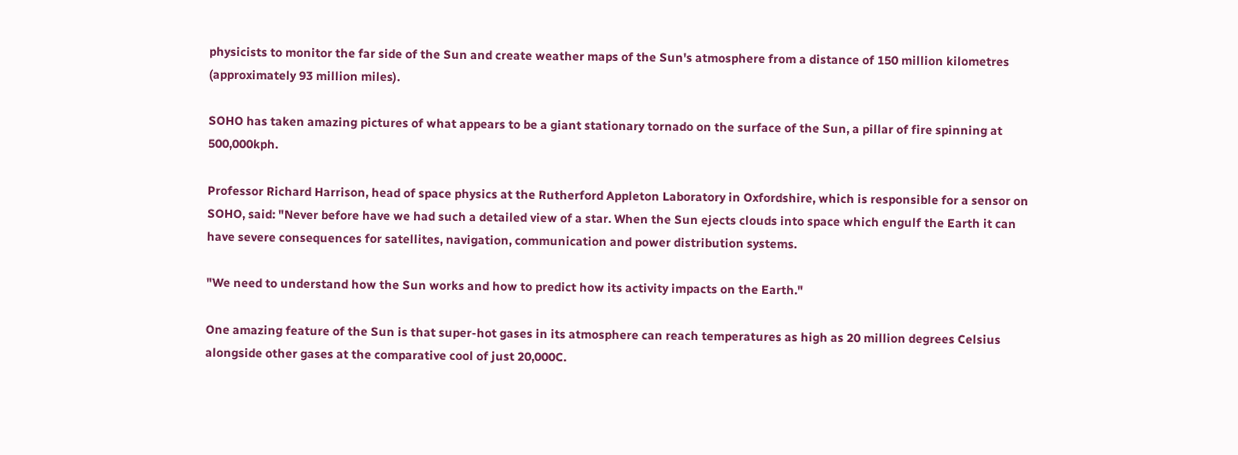physicists to monitor the far side of the Sun and create weather maps of the Sun's atmosphere from a distance of 150 million kilometres (approximately 93 million miles).

SOHO has taken amazing pictures of what appears to be a giant stationary tornado on the surface of the Sun, a pillar of fire spinning at 500,000kph.

Professor Richard Harrison, head of space physics at the Rutherford Appleton Laboratory in Oxfordshire, which is responsible for a sensor on SOHO, said: "Never before have we had such a detailed view of a star. When the Sun ejects clouds into space which engulf the Earth it can have severe consequences for satellites, navigation, communication and power distribution systems.

"We need to understand how the Sun works and how to predict how its activity impacts on the Earth."

One amazing feature of the Sun is that super-hot gases in its atmosphere can reach temperatures as high as 20 million degrees Celsius alongside other gases at the comparative cool of just 20,000C.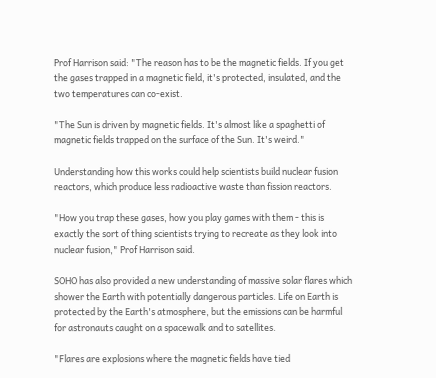Prof Harrison said: "The reason has to be the magnetic fields. If you get the gases trapped in a magnetic field, it's protected, insulated, and the two temperatures can co-exist.

"The Sun is driven by magnetic fields. It's almost like a spaghetti of magnetic fields trapped on the surface of the Sun. It's weird."

Understanding how this works could help scientists build nuclear fusion reactors, which produce less radioactive waste than fission reactors.

"How you trap these gases, how you play games with them - this is exactly the sort of thing scientists trying to recreate as they look into nuclear fusion," Prof Harrison said.

SOHO has also provided a new understanding of massive solar flares which shower the Earth with potentially dangerous particles. Life on Earth is protected by the Earth's atmosphere, but the emissions can be harmful for astronauts caught on a spacewalk and to satellites.

"Flares are explosions where the magnetic fields have tied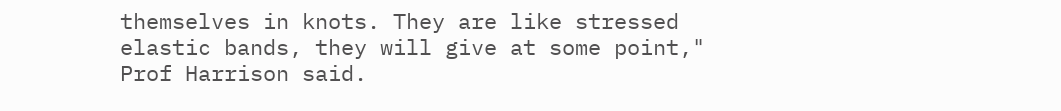themselves in knots. They are like stressed elastic bands, they will give at some point," Prof Harrison said.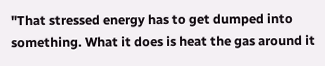"That stressed energy has to get dumped into something. What it does is heat the gas around it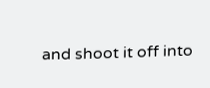and shoot it off into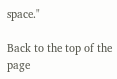space."

Back to the top of the page